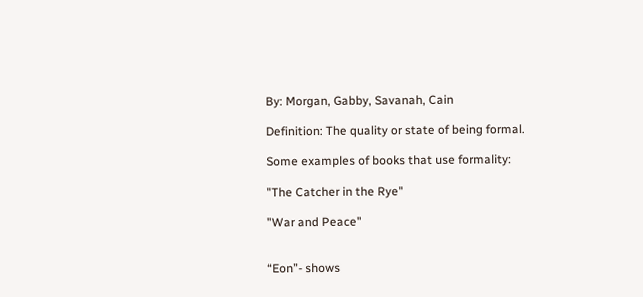By: Morgan, Gabby, Savanah, Cain

Definition: The quality or state of being formal.

Some examples of books that use formality:

"The Catcher in the Rye"

"War and Peace"


“Eon”- shows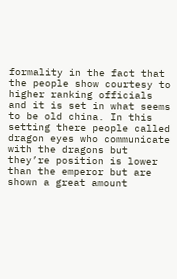formality in the fact that the people show courtesy to higher ranking officials and it is set in what seems to be old china. In this setting there people called dragon eyes who communicate with the dragons but they’re position is lower than the emperor but are shown a great amount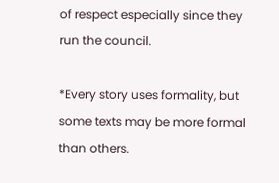of respect especially since they run the council.

*Every story uses formality, but some texts may be more formal than others.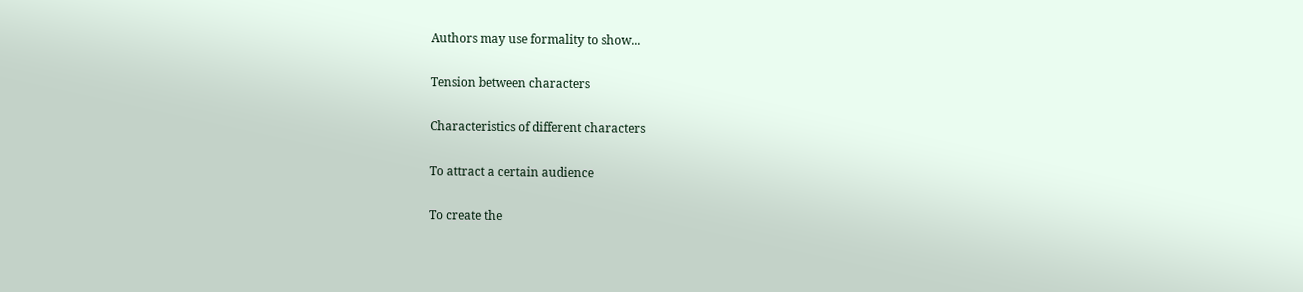Authors may use formality to show...

Tension between characters

Characteristics of different characters

To attract a certain audience

To create the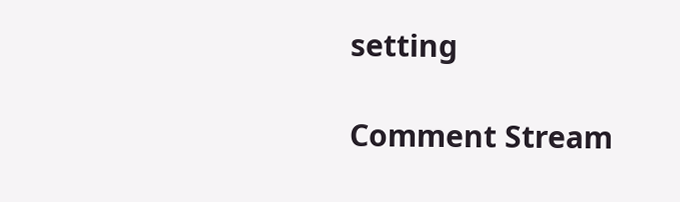setting

Comment Stream